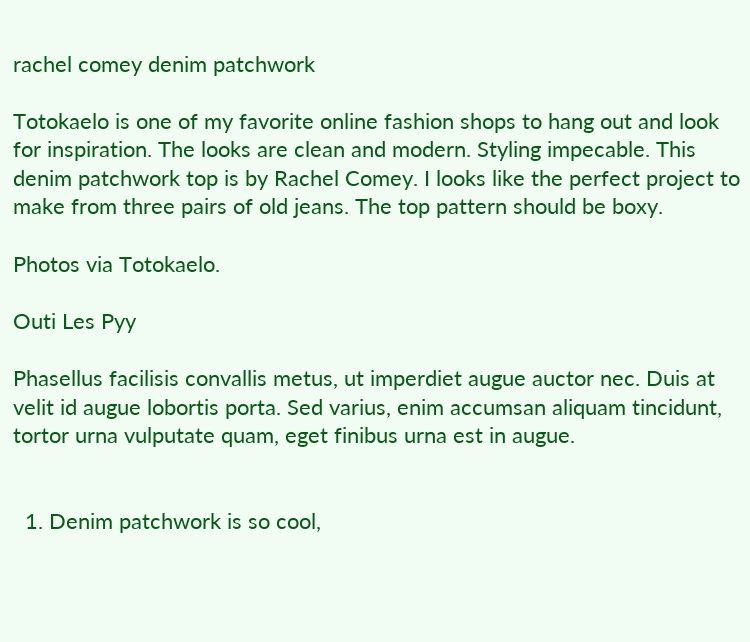rachel comey denim patchwork

Totokaelo is one of my favorite online fashion shops to hang out and look for inspiration. The looks are clean and modern. Styling impecable. This denim patchwork top is by Rachel Comey. I looks like the perfect project to make from three pairs of old jeans. The top pattern should be boxy.

Photos via Totokaelo.

Outi Les Pyy

Phasellus facilisis convallis metus, ut imperdiet augue auctor nec. Duis at velit id augue lobortis porta. Sed varius, enim accumsan aliquam tincidunt, tortor urna vulputate quam, eget finibus urna est in augue.


  1. Denim patchwork is so cool,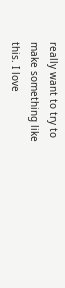really want to try to make something like this. I love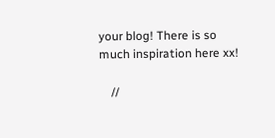your blog! There is so much inspiration here xx!

    //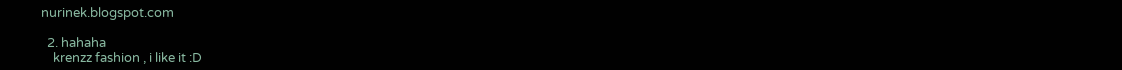nurinek.blogspot.com

  2. hahaha
    krenzz fashion , i like it :D